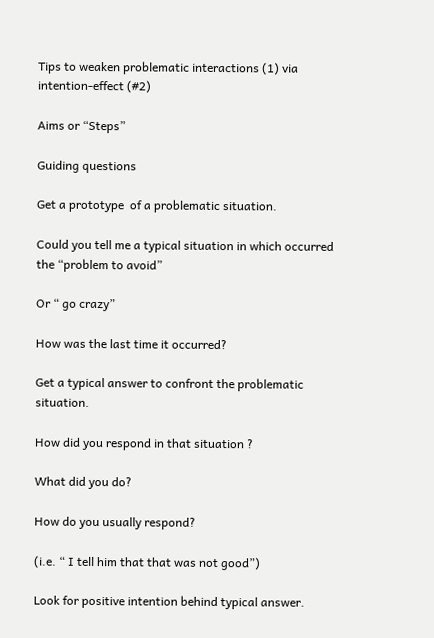Tips to weaken problematic interactions (1) via intention-effect (#2)

Aims or “Steps”

Guiding questions

Get a prototype  of a problematic situation.

Could you tell me a typical situation in which occurred the “problem to avoid”

Or “ go crazy”

How was the last time it occurred?

Get a typical answer to confront the problematic situation.

How did you respond in that situation ?

What did you do?

How do you usually respond?

(i.e. “ I tell him that that was not good”)

Look for positive intention behind typical answer.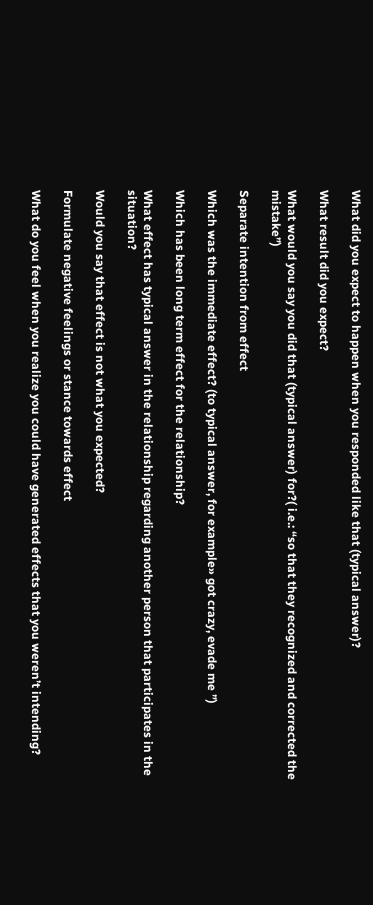What did you expect to happen when you responded like that (typical answer)?

What result did you expect?

What would you say you did that (typical answer) for?( i.e.: “so that they recognized and corrected the mistake”)

Separate intention from effect

Which was the immediate effect? (to typical answer, for example» got crazy, evade me ”)

Which has been long term effect for the relationship?

What effect has typical answer in the relationship regarding another person that participates in the situation?

Would you say that effect is not what you expected?

Formulate negative feelings or stance towards effect

What do you feel when you realize you could have generated effects that you weren’t intending?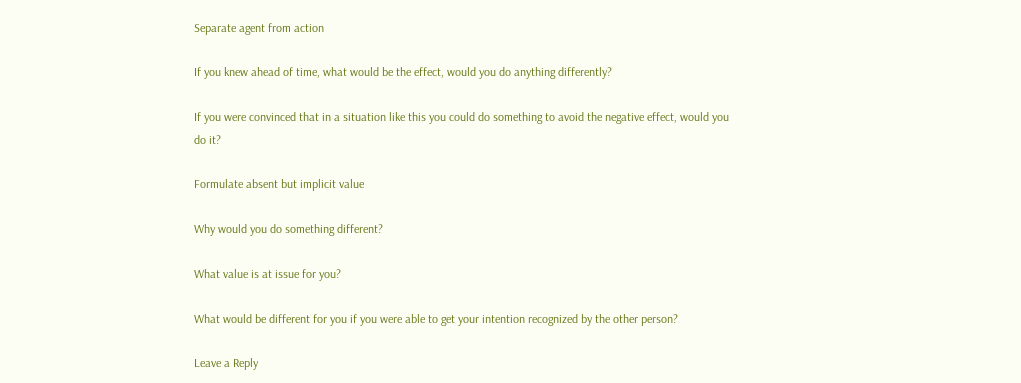Separate agent from action

If you knew ahead of time, what would be the effect, would you do anything differently?

If you were convinced that in a situation like this you could do something to avoid the negative effect, would you do it?

Formulate absent but implicit value

Why would you do something different?

What value is at issue for you?

What would be different for you if you were able to get your intention recognized by the other person?

Leave a Reply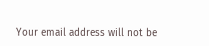Your email address will not be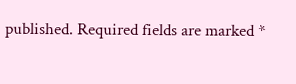published. Required fields are marked *